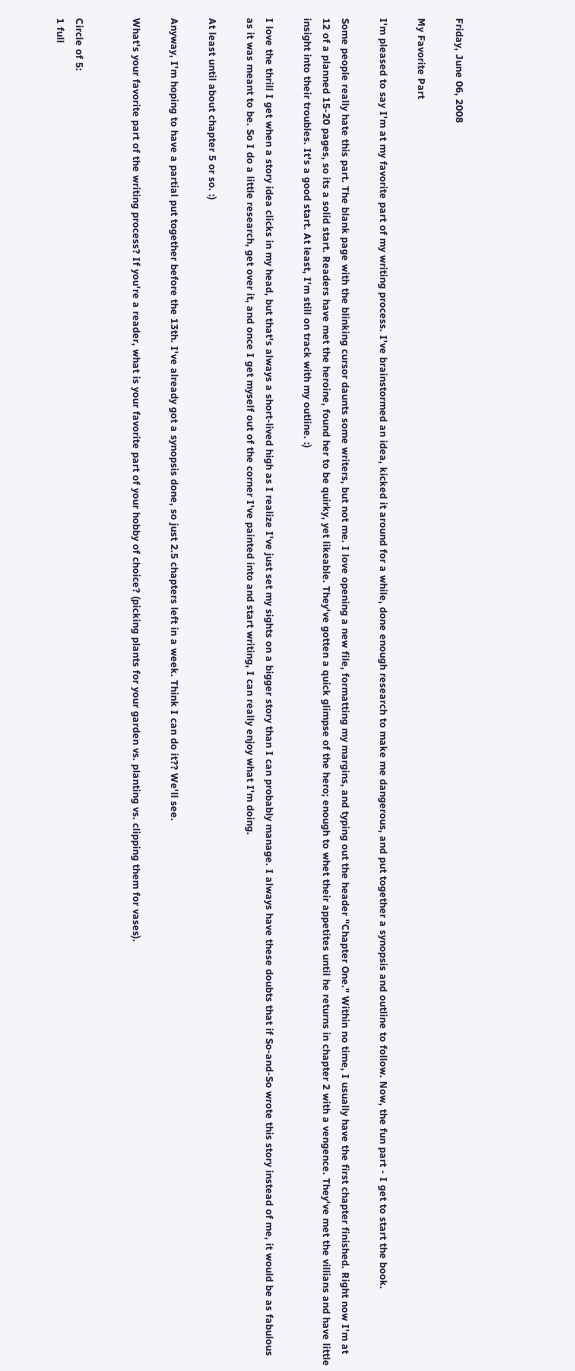Friday, June 06, 2008

My Favorite Part

I'm pleased to say I'm at my favorite part of my writing process. I've brainstormed an idea, kicked it around for a while, done enough research to make me dangerous, and put together a synopsis and outline to follow. Now, the fun part - I get to start the book.

Some people really hate this part. The blank page with the blinking cursor daunts some writers, but not me. I love opening a new file, formatting my margins, and typing out the header "Chapter One." Within no time, I usually have the first chapter finished. Right now I'm at 12 of a planned 15-20 pages, so its a solid start. Readers have met the heroine, found her to be quirky, yet likeable. They've gotten a quick glimpse of the hero; enough to whet their appetites until he returns in chapter 2 with a vengence. They've met the villians and have little insight into their troubles. It's a good start. At least, I'm still on track with my outline. :)

I love the thrill I get when a story idea clicks in my head, but that's always a short-lived high as I realize I've just set my sights on a bigger story than I can probably manage. I always have these doubts that if So-and-So wrote this story instead of me, it would be as fabulous as it was meant to be. So I do a little research, get over it, and once I get myself out of the corner I've painted into and start writing, I can really enjoy what I'm doing.

At least until about chapter 5 or so. :)

Anyway, I'm hoping to have a partial put together before the 13th. I've already got a synopsis done, so just 2.5 chapters left in a week. Think I can do it?? We'll see.

What's your favorite part of the writing process? If you're a reader, what is your favorite part of your hobby of choice? (picking plants for your garden vs. planting vs. clipping them for vases).


Circle of 5:
1 full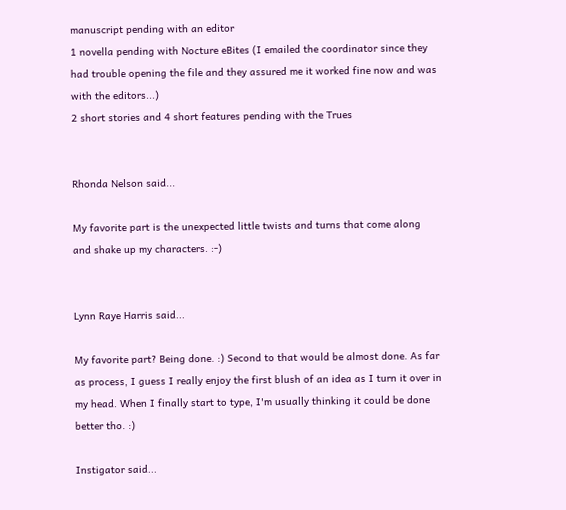manuscript pending with an editor
1 novella pending with Nocture eBites (I emailed the coordinator since they had trouble opening the file and they assured me it worked fine now and was with the editors...)
2 short stories and 4 short features pending with the Trues


Rhonda Nelson said...

My favorite part is the unexpected little twists and turns that come along and shake up my characters. :-)


Lynn Raye Harris said...

My favorite part? Being done. :) Second to that would be almost done. As far as process, I guess I really enjoy the first blush of an idea as I turn it over in my head. When I finally start to type, I'm usually thinking it could be done better tho. :)

Instigator said...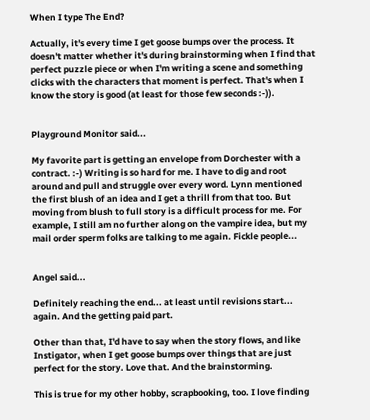When I type The End?

Actually, it's every time I get goose bumps over the process. It doesn't matter whether it's during brainstorming when I find that perfect puzzle piece or when I'm writing a scene and something clicks with the characters that moment is perfect. That's when I know the story is good (at least for those few seconds :-)).


Playground Monitor said...

My favorite part is getting an envelope from Dorchester with a contract. :-) Writing is so hard for me. I have to dig and root around and pull and struggle over every word. Lynn mentioned the first blush of an idea and I get a thrill from that too. But moving from blush to full story is a difficult process for me. For example, I still am no further along on the vampire idea, but my mail order sperm folks are talking to me again. Fickle people...


Angel said...

Definitely reaching the end... at least until revisions start... again. And the getting paid part.

Other than that, I'd have to say when the story flows, and like Instigator, when I get goose bumps over things that are just perfect for the story. Love that. And the brainstorming.

This is true for my other hobby, scrapbooking, too. I love finding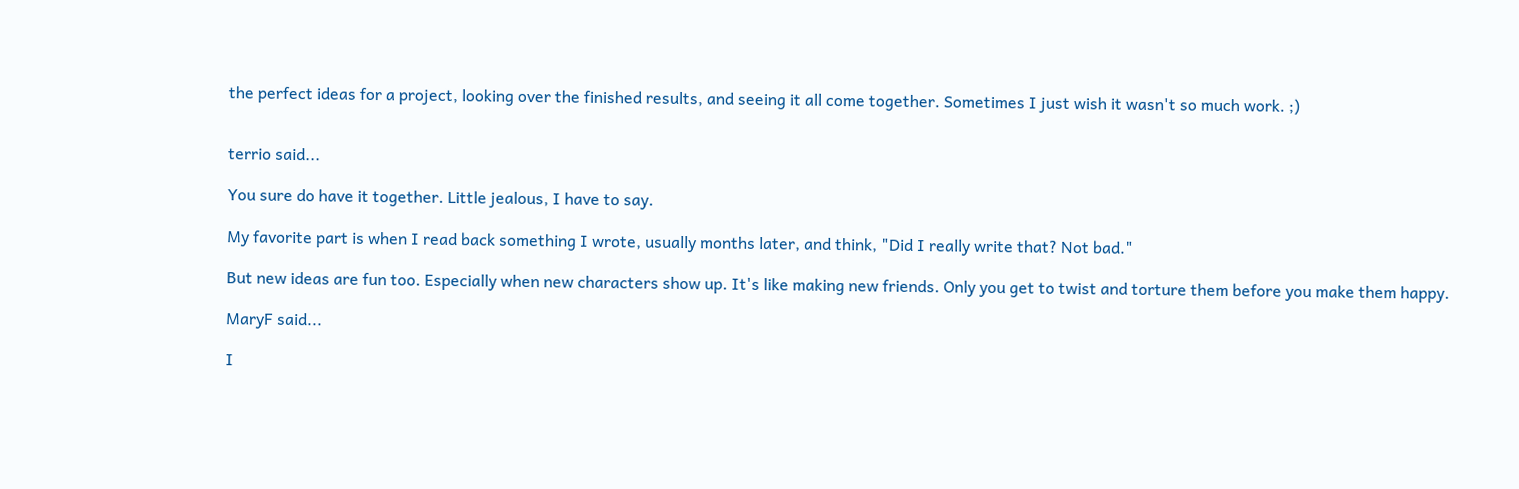the perfect ideas for a project, looking over the finished results, and seeing it all come together. Sometimes I just wish it wasn't so much work. ;)


terrio said...

You sure do have it together. Little jealous, I have to say.

My favorite part is when I read back something I wrote, usually months later, and think, "Did I really write that? Not bad."

But new ideas are fun too. Especially when new characters show up. It's like making new friends. Only you get to twist and torture them before you make them happy.

MaryF said...

I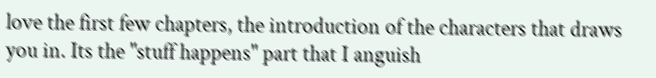love the first few chapters, the introduction of the characters that draws you in. Its the "stuff happens" part that I anguish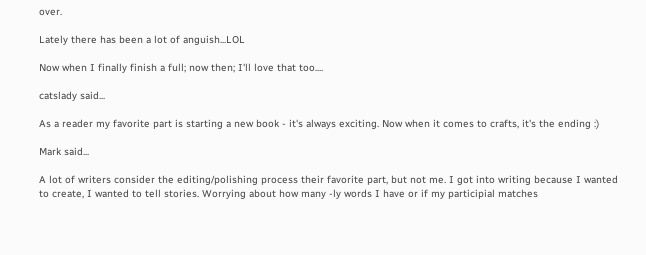over.

Lately there has been a lot of anguish...LOL

Now when I finally finish a full; now then; I'll love that too....

catslady said...

As a reader my favorite part is starting a new book - it's always exciting. Now when it comes to crafts, it's the ending :)

Mark said...

A lot of writers consider the editing/polishing process their favorite part, but not me. I got into writing because I wanted to create, I wanted to tell stories. Worrying about how many -ly words I have or if my participial matches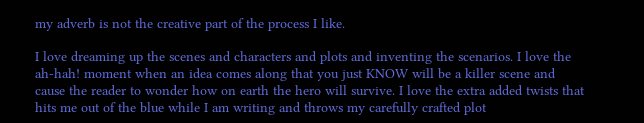my adverb is not the creative part of the process I like.

I love dreaming up the scenes and characters and plots and inventing the scenarios. I love the ah-hah! moment when an idea comes along that you just KNOW will be a killer scene and cause the reader to wonder how on earth the hero will survive. I love the extra added twists that hits me out of the blue while I am writing and throws my carefully crafted plot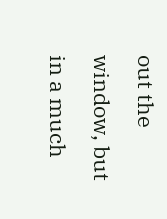out the window, but in a much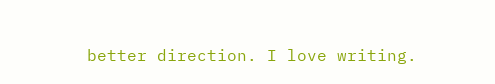better direction. I love writing.